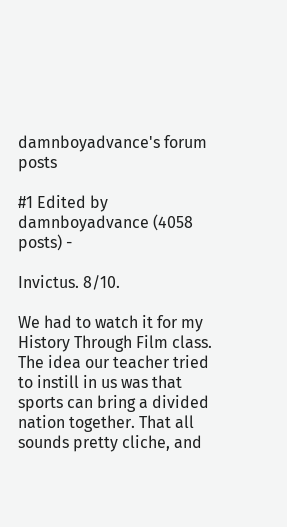damnboyadvance's forum posts

#1 Edited by damnboyadvance (4058 posts) -

Invictus. 8/10.

We had to watch it for my History Through Film class. The idea our teacher tried to instill in us was that sports can bring a divided nation together. That all sounds pretty cliche, and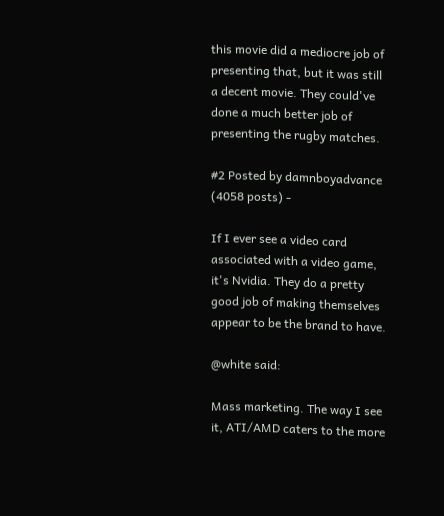this movie did a mediocre job of presenting that, but it was still a decent movie. They could've done a much better job of presenting the rugby matches.

#2 Posted by damnboyadvance (4058 posts) -

If I ever see a video card associated with a video game, it's Nvidia. They do a pretty good job of making themselves appear to be the brand to have.

@white said:

Mass marketing. The way I see it, ATI/AMD caters to the more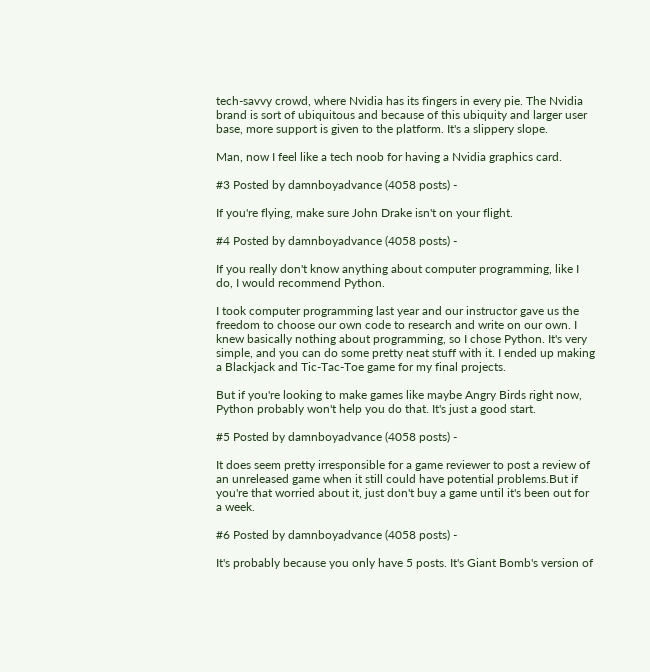tech-savvy crowd, where Nvidia has its fingers in every pie. The Nvidia brand is sort of ubiquitous and because of this ubiquity and larger user base, more support is given to the platform. It's a slippery slope.

Man, now I feel like a tech noob for having a Nvidia graphics card.

#3 Posted by damnboyadvance (4058 posts) -

If you're flying, make sure John Drake isn't on your flight.

#4 Posted by damnboyadvance (4058 posts) -

If you really don't know anything about computer programming, like I do, I would recommend Python.

I took computer programming last year and our instructor gave us the freedom to choose our own code to research and write on our own. I knew basically nothing about programming, so I chose Python. It's very simple, and you can do some pretty neat stuff with it. I ended up making a Blackjack and Tic-Tac-Toe game for my final projects.

But if you're looking to make games like maybe Angry Birds right now, Python probably won't help you do that. It's just a good start.

#5 Posted by damnboyadvance (4058 posts) -

It does seem pretty irresponsible for a game reviewer to post a review of an unreleased game when it still could have potential problems.But if you're that worried about it, just don't buy a game until it's been out for a week.

#6 Posted by damnboyadvance (4058 posts) -

It's probably because you only have 5 posts. It's Giant Bomb's version of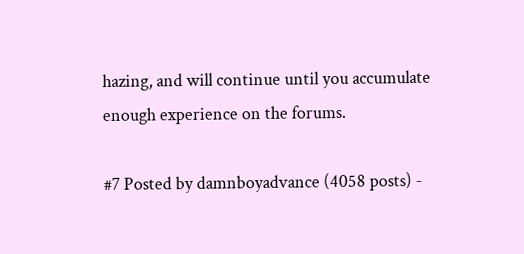hazing, and will continue until you accumulate enough experience on the forums.

#7 Posted by damnboyadvance (4058 posts) -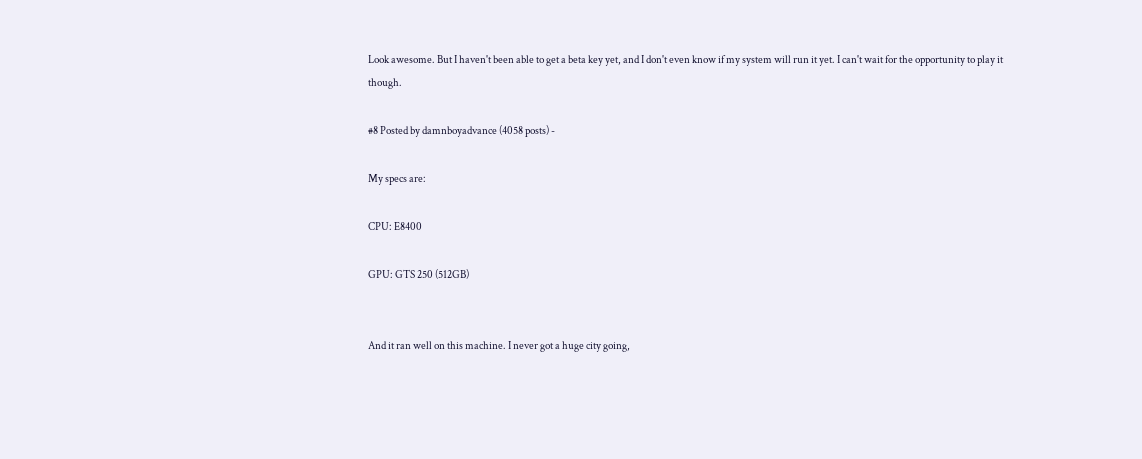Look awesome. But I haven't been able to get a beta key yet, and I don't even know if my system will run it yet. I can't wait for the opportunity to play it though.

#8 Posted by damnboyadvance (4058 posts) -

My specs are:

CPU: E8400

GPU: GTS 250 (512GB)


And it ran well on this machine. I never got a huge city going,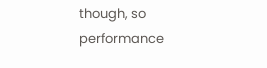though, so performance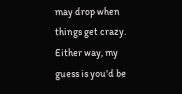may drop when things get crazy. Either way, my guess is you'd be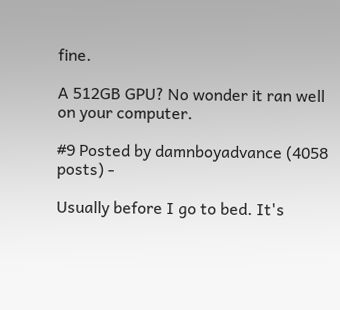fine.

A 512GB GPU? No wonder it ran well on your computer.

#9 Posted by damnboyadvance (4058 posts) -

Usually before I go to bed. It's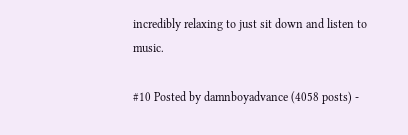incredibly relaxing to just sit down and listen to music.

#10 Posted by damnboyadvance (4058 posts) -